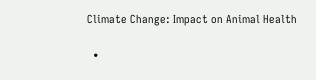Climate Change: Impact on Animal Health

  •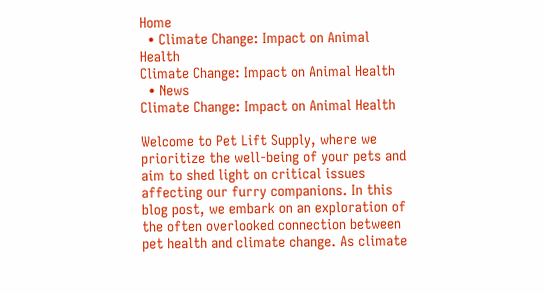Home
  • Climate Change: Impact on Animal Health
Climate Change: Impact on Animal Health
  • News
Climate Change: Impact on Animal Health

Welcome to Pet Lift Supply, where we prioritize the well-being of your pets and aim to shed light on critical issues affecting our furry companions. In this blog post, we embark on an exploration of the often overlooked connection between pet health and climate change. As climate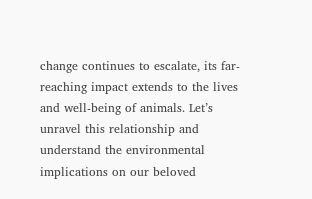change continues to escalate, its far-reaching impact extends to the lives and well-being of animals. Let’s unravel this relationship and understand the environmental implications on our beloved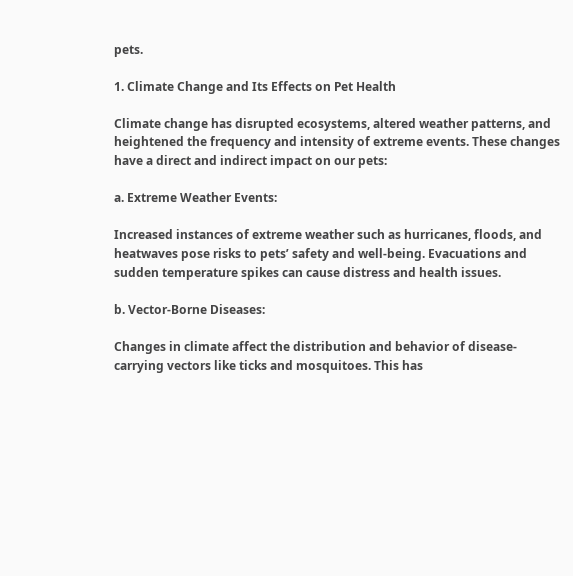pets.

1. Climate Change and Its Effects on Pet Health

Climate change has disrupted ecosystems, altered weather patterns, and heightened the frequency and intensity of extreme events. These changes have a direct and indirect impact on our pets:

a. Extreme Weather Events:

Increased instances of extreme weather such as hurricanes, floods, and heatwaves pose risks to pets’ safety and well-being. Evacuations and sudden temperature spikes can cause distress and health issues.

b. Vector-Borne Diseases:

Changes in climate affect the distribution and behavior of disease-carrying vectors like ticks and mosquitoes. This has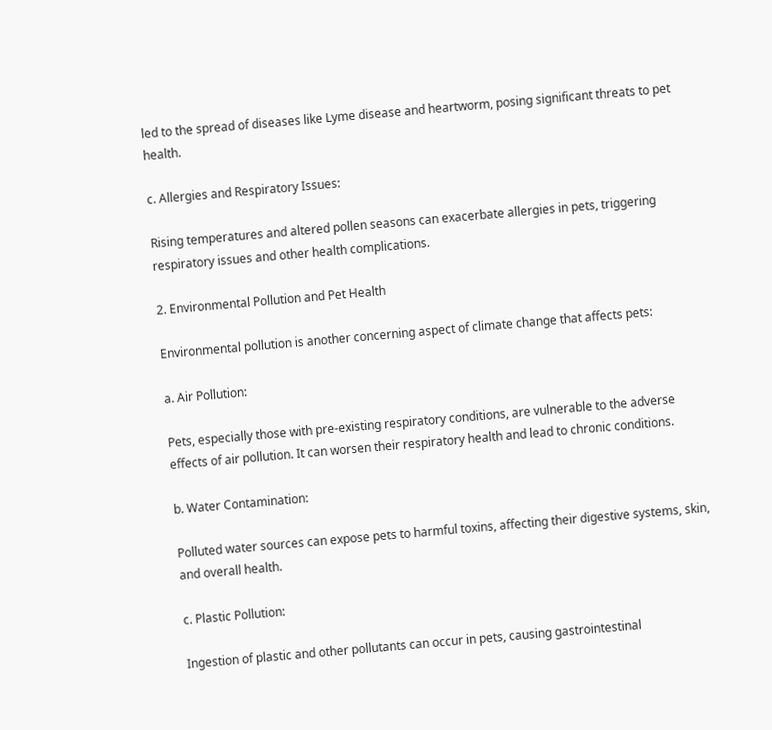led to the spread of diseases like Lyme disease and heartworm, posing significant threats to pet health.

c. Allergies and Respiratory Issues:

Rising temperatures and altered pollen seasons can exacerbate allergies in pets, triggering respiratory issues and other health complications.

2. Environmental Pollution and Pet Health

Environmental pollution is another concerning aspect of climate change that affects pets:

a. Air Pollution:

Pets, especially those with pre-existing respiratory conditions, are vulnerable to the adverse effects of air pollution. It can worsen their respiratory health and lead to chronic conditions.

b. Water Contamination:

Polluted water sources can expose pets to harmful toxins, affecting their digestive systems, skin, and overall health.

c. Plastic Pollution:

Ingestion of plastic and other pollutants can occur in pets, causing gastrointestinal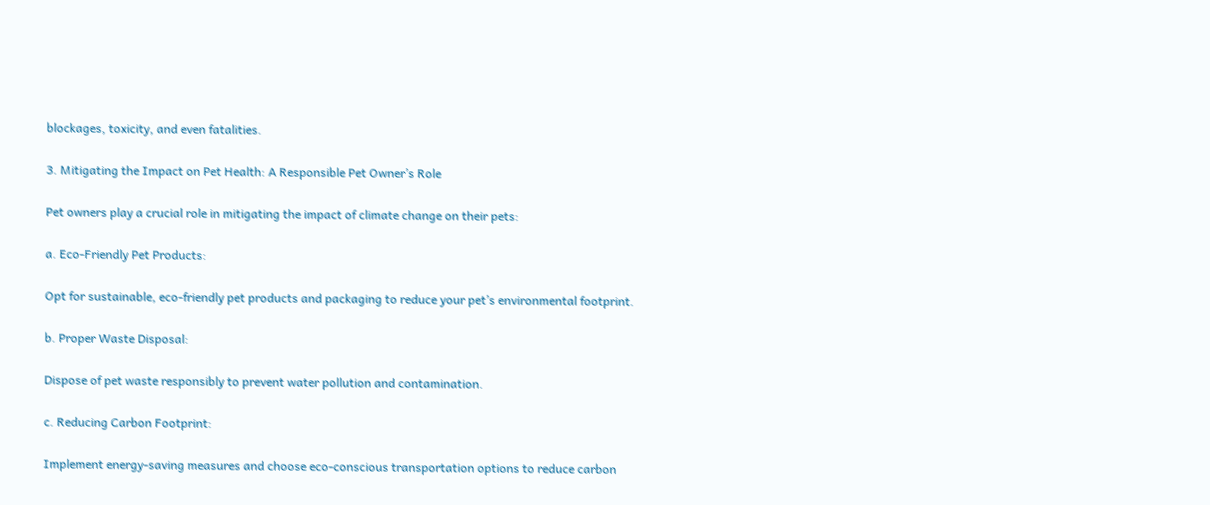blockages, toxicity, and even fatalities.

3. Mitigating the Impact on Pet Health: A Responsible Pet Owner’s Role

Pet owners play a crucial role in mitigating the impact of climate change on their pets:

a. Eco-Friendly Pet Products:

Opt for sustainable, eco-friendly pet products and packaging to reduce your pet’s environmental footprint.

b. Proper Waste Disposal:

Dispose of pet waste responsibly to prevent water pollution and contamination.

c. Reducing Carbon Footprint:

Implement energy-saving measures and choose eco-conscious transportation options to reduce carbon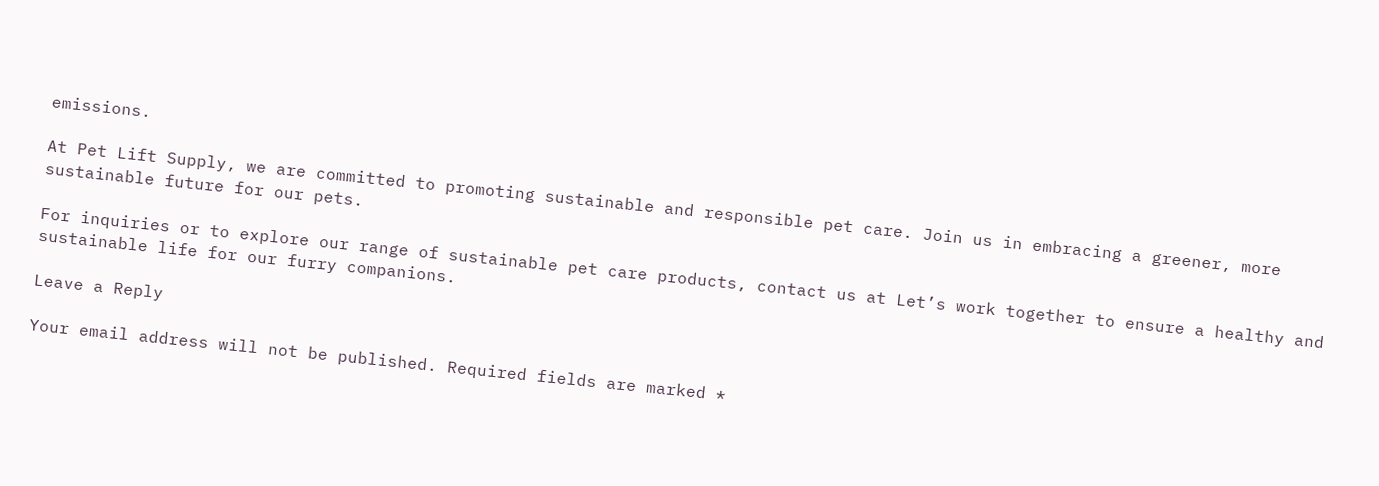emissions.

At Pet Lift Supply, we are committed to promoting sustainable and responsible pet care. Join us in embracing a greener, more sustainable future for our pets.

For inquiries or to explore our range of sustainable pet care products, contact us at Let’s work together to ensure a healthy and sustainable life for our furry companions.

Leave a Reply

Your email address will not be published. Required fields are marked *